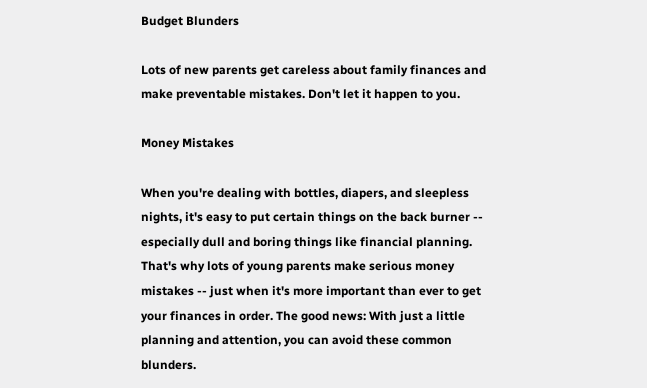Budget Blunders

Lots of new parents get careless about family finances and make preventable mistakes. Don't let it happen to you.

Money Mistakes

When you're dealing with bottles, diapers, and sleepless nights, it's easy to put certain things on the back burner -- especially dull and boring things like financial planning. That's why lots of young parents make serious money mistakes -- just when it's more important than ever to get your finances in order. The good news: With just a little planning and attention, you can avoid these common blunders.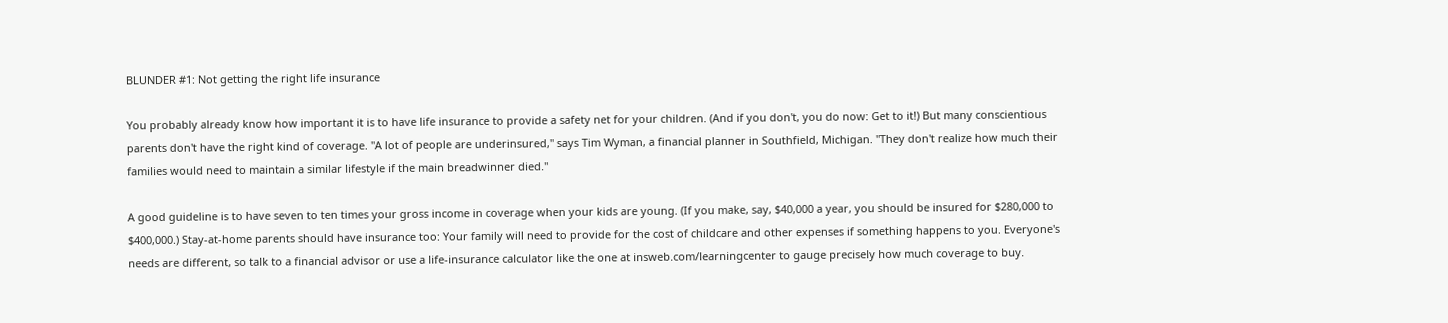BLUNDER #1: Not getting the right life insurance

You probably already know how important it is to have life insurance to provide a safety net for your children. (And if you don't, you do now: Get to it!) But many conscientious parents don't have the right kind of coverage. "A lot of people are underinsured," says Tim Wyman, a financial planner in Southfield, Michigan. "They don't realize how much their families would need to maintain a similar lifestyle if the main breadwinner died."

A good guideline is to have seven to ten times your gross income in coverage when your kids are young. (If you make, say, $40,000 a year, you should be insured for $280,000 to $400,000.) Stay-at-home parents should have insurance too: Your family will need to provide for the cost of childcare and other expenses if something happens to you. Everyone's needs are different, so talk to a financial advisor or use a life-insurance calculator like the one at insweb.com/learningcenter to gauge precisely how much coverage to buy.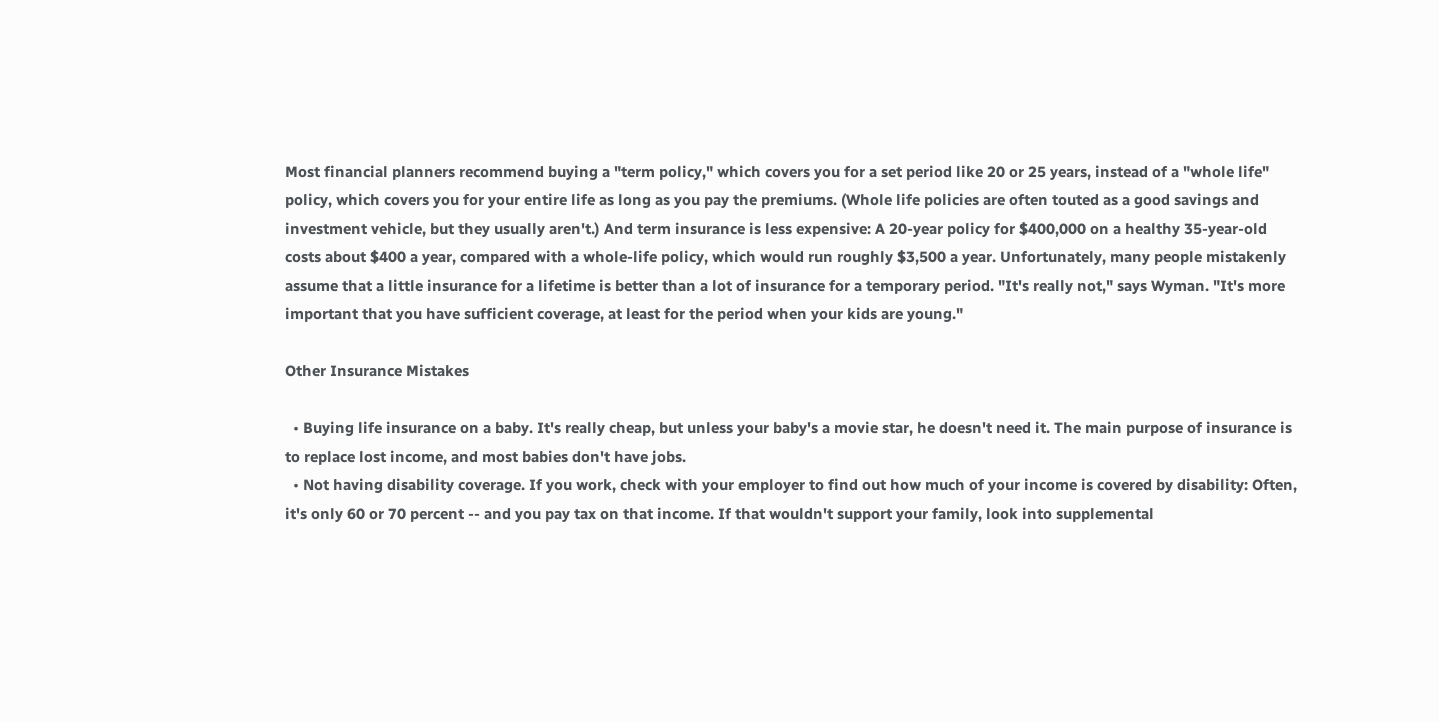Most financial planners recommend buying a "term policy," which covers you for a set period like 20 or 25 years, instead of a "whole life" policy, which covers you for your entire life as long as you pay the premiums. (Whole life policies are often touted as a good savings and investment vehicle, but they usually aren't.) And term insurance is less expensive: A 20-year policy for $400,000 on a healthy 35-year-old costs about $400 a year, compared with a whole-life policy, which would run roughly $3,500 a year. Unfortunately, many people mistakenly assume that a little insurance for a lifetime is better than a lot of insurance for a temporary period. "It's really not," says Wyman. "It's more important that you have sufficient coverage, at least for the period when your kids are young."

Other Insurance Mistakes

  • Buying life insurance on a baby. It's really cheap, but unless your baby's a movie star, he doesn't need it. The main purpose of insurance is to replace lost income, and most babies don't have jobs.
  • Not having disability coverage. If you work, check with your employer to find out how much of your income is covered by disability: Often, it's only 60 or 70 percent -- and you pay tax on that income. If that wouldn't support your family, look into supplemental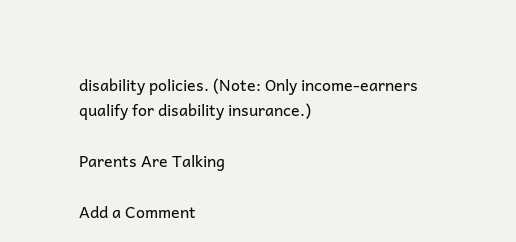disability policies. (Note: Only income-earners qualify for disability insurance.)

Parents Are Talking

Add a Comment